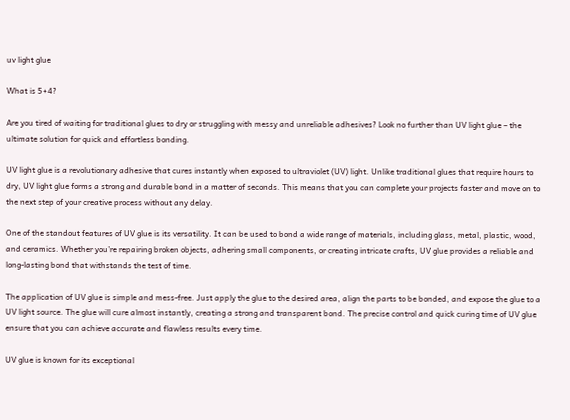uv light glue

What is 5+4?

Are you tired of waiting for traditional glues to dry or struggling with messy and unreliable adhesives? Look no further than UV light glue – the ultimate solution for quick and effortless bonding.

UV light glue is a revolutionary adhesive that cures instantly when exposed to ultraviolet (UV) light. Unlike traditional glues that require hours to dry, UV light glue forms a strong and durable bond in a matter of seconds. This means that you can complete your projects faster and move on to the next step of your creative process without any delay.

One of the standout features of UV glue is its versatility. It can be used to bond a wide range of materials, including glass, metal, plastic, wood, and ceramics. Whether you’re repairing broken objects, adhering small components, or creating intricate crafts, UV glue provides a reliable and long-lasting bond that withstands the test of time.

The application of UV glue is simple and mess-free. Just apply the glue to the desired area, align the parts to be bonded, and expose the glue to a UV light source. The glue will cure almost instantly, creating a strong and transparent bond. The precise control and quick curing time of UV glue ensure that you can achieve accurate and flawless results every time.

UV glue is known for its exceptional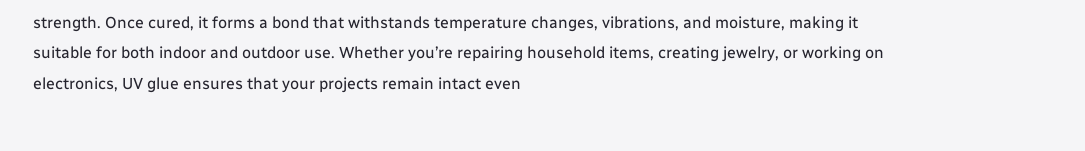strength. Once cured, it forms a bond that withstands temperature changes, vibrations, and moisture, making it suitable for both indoor and outdoor use. Whether you’re repairing household items, creating jewelry, or working on electronics, UV glue ensures that your projects remain intact even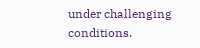under challenging conditions.